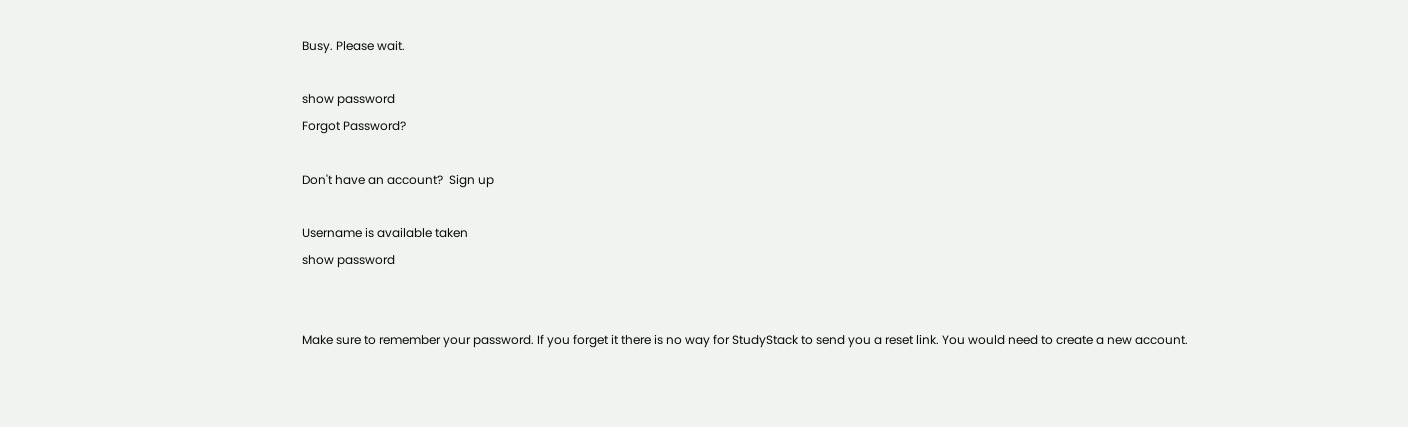Busy. Please wait.

show password
Forgot Password?

Don't have an account?  Sign up

Username is available taken
show password


Make sure to remember your password. If you forget it there is no way for StudyStack to send you a reset link. You would need to create a new account.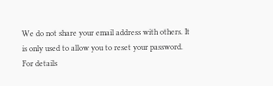We do not share your email address with others. It is only used to allow you to reset your password. For details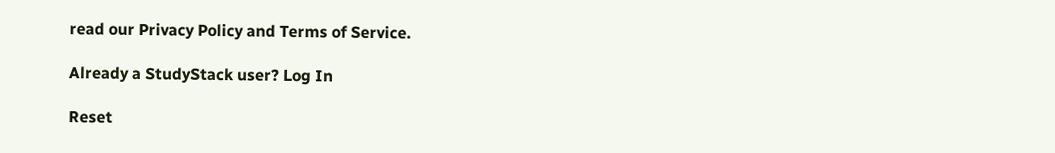read our Privacy Policy and Terms of Service.

Already a StudyStack user? Log In

Reset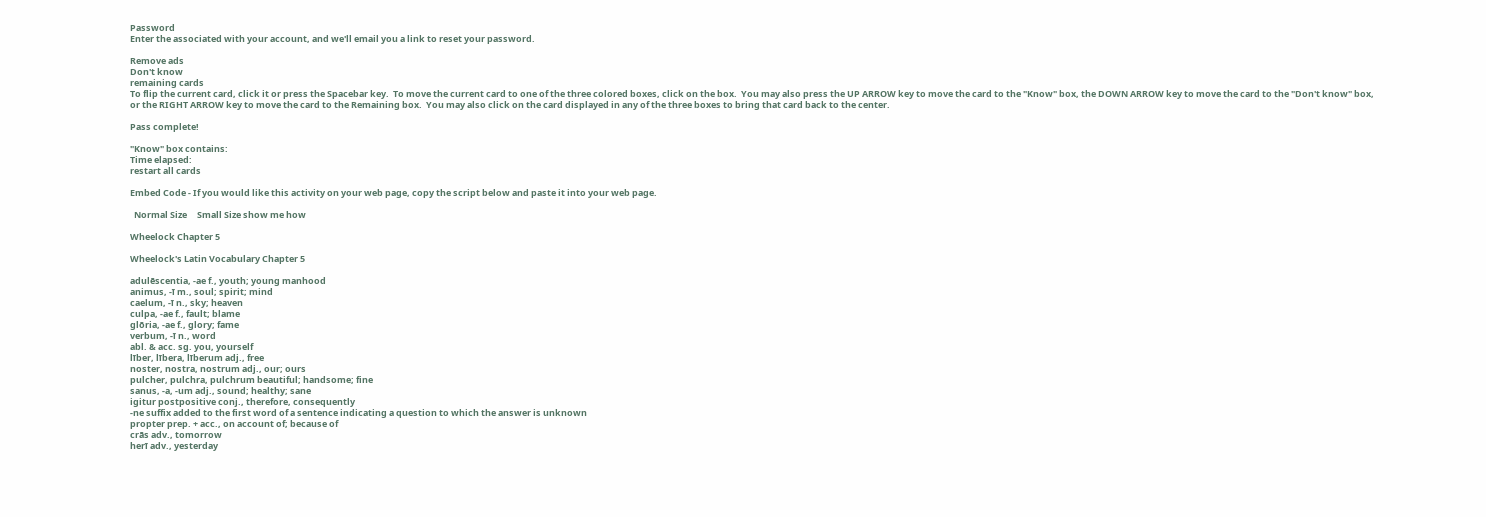Password
Enter the associated with your account, and we'll email you a link to reset your password.

Remove ads
Don't know
remaining cards
To flip the current card, click it or press the Spacebar key.  To move the current card to one of the three colored boxes, click on the box.  You may also press the UP ARROW key to move the card to the "Know" box, the DOWN ARROW key to move the card to the "Don't know" box, or the RIGHT ARROW key to move the card to the Remaining box.  You may also click on the card displayed in any of the three boxes to bring that card back to the center.

Pass complete!

"Know" box contains:
Time elapsed:
restart all cards

Embed Code - If you would like this activity on your web page, copy the script below and paste it into your web page.

  Normal Size     Small Size show me how

Wheelock Chapter 5

Wheelock's Latin Vocabulary Chapter 5

adulēscentia, -ae f., youth; young manhood
animus, -ī m., soul; spirit; mind
caelum, -ī n., sky; heaven
culpa, -ae f., fault; blame
glōria, -ae f., glory; fame
verbum, -ī n., word
abl. & acc. sg. you, yourself
līber, lībera, līberum adj., free
noster, nostra, nostrum adj., our; ours
pulcher, pulchra, pulchrum beautiful; handsome; fine
sanus, -a, -um adj., sound; healthy; sane
igitur postpositive conj., therefore, consequently
-ne suffix added to the first word of a sentence indicating a question to which the answer is unknown
propter prep. + acc., on account of; because of
crās adv., tomorrow
herī adv., yesterday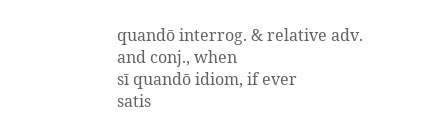quandō interrog. & relative adv. and conj., when
sī quandō idiom, if ever
satis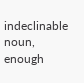indeclinable noun, enough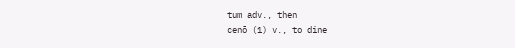tum adv., then
cenō (1) v., to dine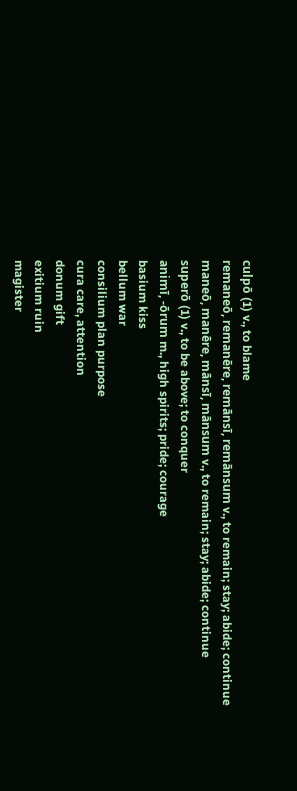culpō (1) v., to blame
remaneō, remanēre, remānsī, remānsum v., to remain; stay; abide; continue
maneō, manēre, mānsī, mānsum v., to remain; stay; abide; continue
superō (1) v., to be above; to conquer
animī, -ōrum m., high spirits; pride; courage
basium kiss
bellum war
consilium plan purpose
cura care, attention
donum gift
exitium ruin
magister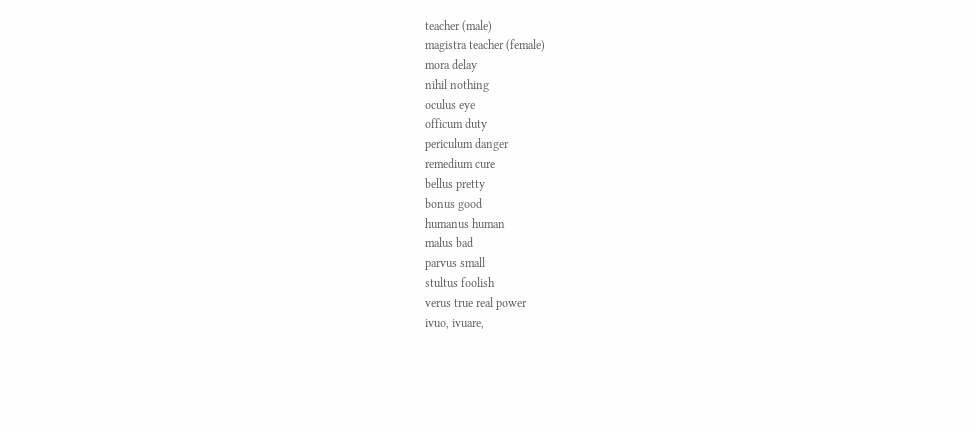teacher (male)
magistra teacher (female)
mora delay
nihil nothing
oculus eye
officum duty
periculum danger
remedium cure
bellus pretty
bonus good
humanus human
malus bad
parvus small
stultus foolish
verus true real power
ivuo, ivuare,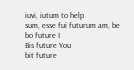iuvi, iutum to help
sum, esse fui futurum am, be
bo future I
Bis future You
bit future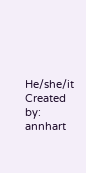He/she/it
Created by: annhart